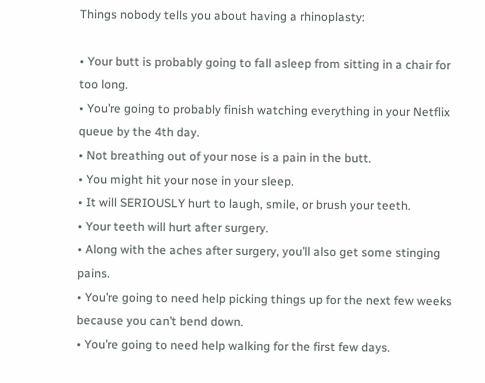Things nobody tells you about having a rhinoplasty:

• Your butt is probably going to fall asleep from sitting in a chair for too long.
• You’re going to probably finish watching everything in your Netflix queue by the 4th day.
• Not breathing out of your nose is a pain in the butt.
• You might hit your nose in your sleep.
• It will SERIOUSLY hurt to laugh, smile, or brush your teeth.
• Your teeth will hurt after surgery.
• Along with the aches after surgery, you’ll also get some stinging pains.
• You’re going to need help picking things up for the next few weeks because you can’t bend down.
• You’re going to need help walking for the first few days.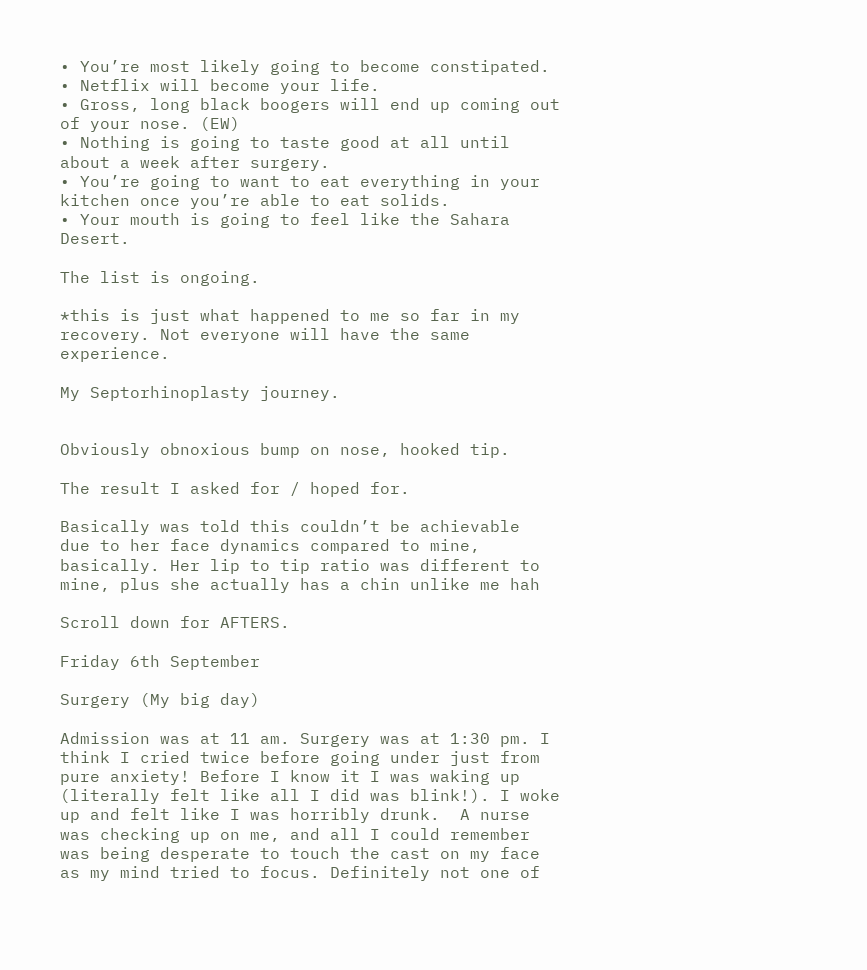• You’re most likely going to become constipated.
• Netflix will become your life.
• Gross, long black boogers will end up coming out of your nose. (EW)
• Nothing is going to taste good at all until about a week after surgery.
• You’re going to want to eat everything in your kitchen once you’re able to eat solids.
• Your mouth is going to feel like the Sahara Desert.

The list is ongoing.

*this is just what happened to me so far in my recovery. Not everyone will have the same experience.

My Septorhinoplasty journey.


Obviously obnoxious bump on nose, hooked tip.

The result I asked for / hoped for.

Basically was told this couldn’t be achievable  due to her face dynamics compared to mine, basically. Her lip to tip ratio was different to mine, plus she actually has a chin unlike me hah

Scroll down for AFTERS.

Friday 6th September

Surgery (My big day)

Admission was at 11 am. Surgery was at 1:30 pm. I think I cried twice before going under just from pure anxiety! Before I know it I was waking up (literally felt like all I did was blink!). I woke up and felt like I was horribly drunk.  A nurse was checking up on me, and all I could remember was being desperate to touch the cast on my face as my mind tried to focus. Definitely not one of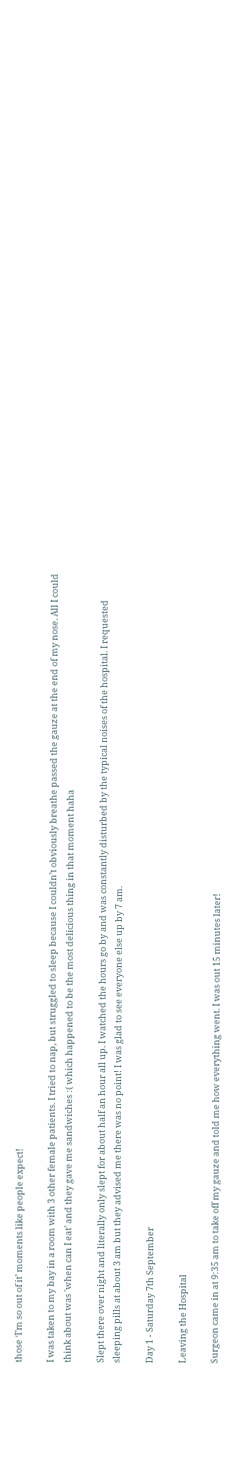those ‘I’m so out of it’ moments like people expect!

I was taken to my bay in a room with 3 other female patients. I tried to nap, but struggled to sleep because I couldn’t obviously breathe passed the gauze at the end of my nose. All I could think about was 'when can I eat’ and they gave me sandwiches :( which happened to be the most delicious thing in that moment haha

Slept there over night and literally only slept for about half an hour all up. I watched the hours go by and was constantly disturbed by the typical noises of the hospital. I requested sleeping pills at about 3 am but they advised me there was no point! I was glad to see everyone else up by 7 am.

Day 1 - Saturday 7th September

Leaving the Hospital

Surgeon came in at 9:35 am to take off my gauze and told me how everything went. I was out 15 minutes later!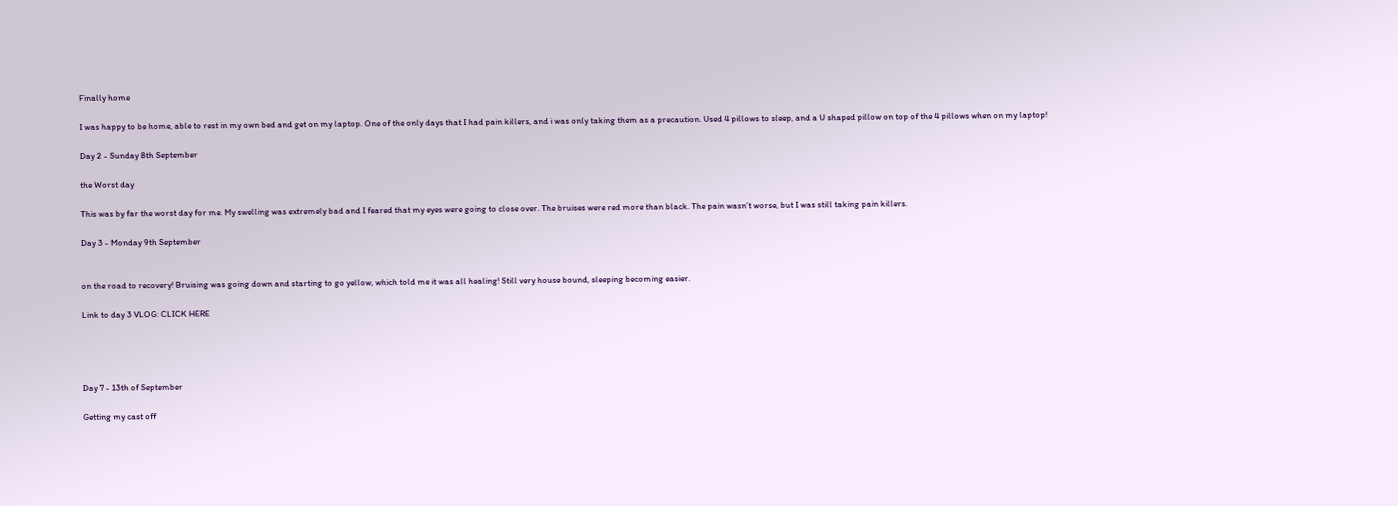Finally home

I was happy to be home, able to rest in my own bed and get on my laptop. One of the only days that I had pain killers, and i was only taking them as a precaution. Used 4 pillows to sleep, and a U shaped pillow on top of the 4 pillows when on my laptop!

Day 2 - Sunday 8th September

the Worst day

This was by far the worst day for me. My swelling was extremely bad and I feared that my eyes were going to close over. The bruises were red more than black. The pain wasn’t worse, but I was still taking pain killers.

Day 3 - Monday 9th September


on the road to recovery! Bruising was going down and starting to go yellow, which told me it was all healing! Still very house bound, sleeping becoming easier.

Link to day 3 VLOG: CLICK HERE




Day 7 - 13th of September

Getting my cast off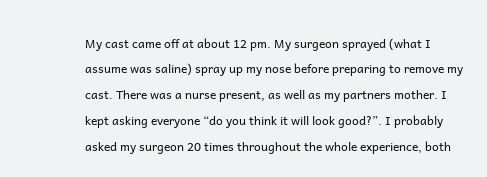My cast came off at about 12 pm. My surgeon sprayed (what I assume was saline) spray up my nose before preparing to remove my cast. There was a nurse present, as well as my partners mother. I kept asking everyone “do you think it will look good?”. I probably asked my surgeon 20 times throughout the whole experience, both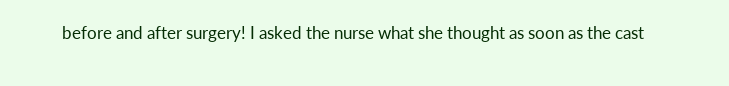before and after surgery! I asked the nurse what she thought as soon as the cast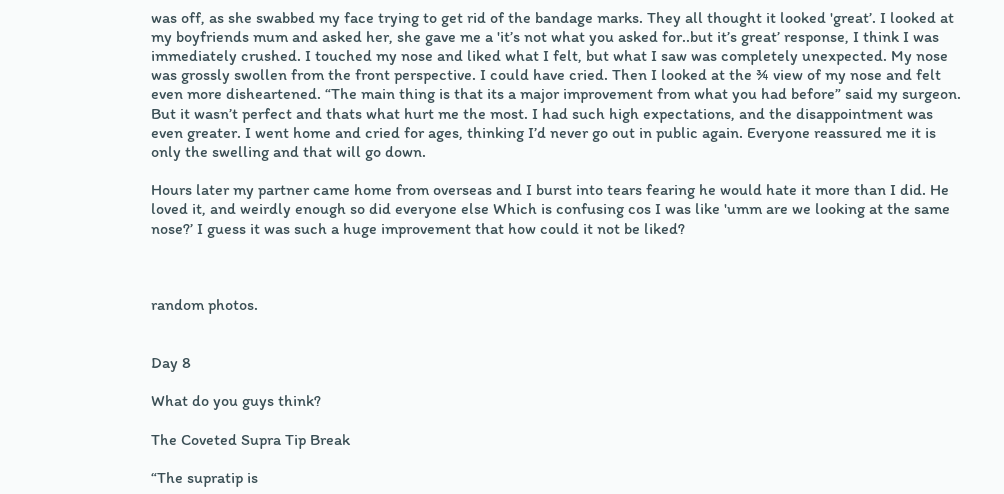was off, as she swabbed my face trying to get rid of the bandage marks. They all thought it looked 'great’. I looked at my boyfriends mum and asked her, she gave me a 'it’s not what you asked for..but it’s great’ response, I think I was immediately crushed. I touched my nose and liked what I felt, but what I saw was completely unexpected. My nose was grossly swollen from the front perspective. I could have cried. Then I looked at the ¾ view of my nose and felt even more disheartened. “The main thing is that its a major improvement from what you had before” said my surgeon. But it wasn’t perfect and thats what hurt me the most. I had such high expectations, and the disappointment was even greater. I went home and cried for ages, thinking I’d never go out in public again. Everyone reassured me it is only the swelling and that will go down.

Hours later my partner came home from overseas and I burst into tears fearing he would hate it more than I did. He loved it, and weirdly enough so did everyone else Which is confusing cos I was like 'umm are we looking at the same nose?’ I guess it was such a huge improvement that how could it not be liked?



random photos.


Day 8

What do you guys think?

The Coveted Supra Tip Break

“The supratip is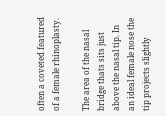often a coveted featured of a female rhinoplasty.

The area of the nasal bridge thats sits just above the nasal tip. In an ideal female nose the tip projects slightly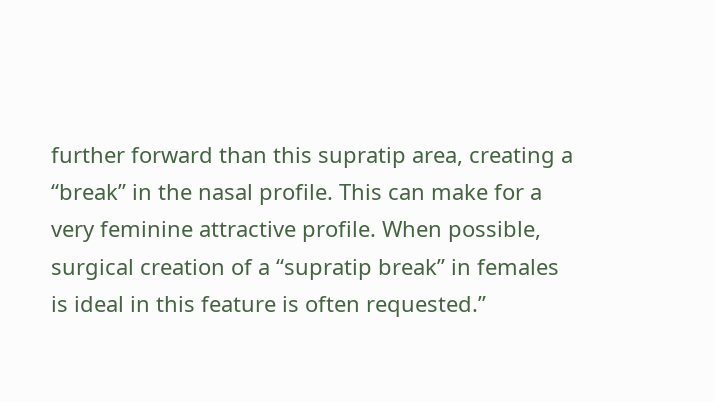further forward than this supratip area, creating a “break” in the nasal profile. This can make for a very feminine attractive profile. When possible, surgical creation of a “supratip break” in females is ideal in this feature is often requested.”